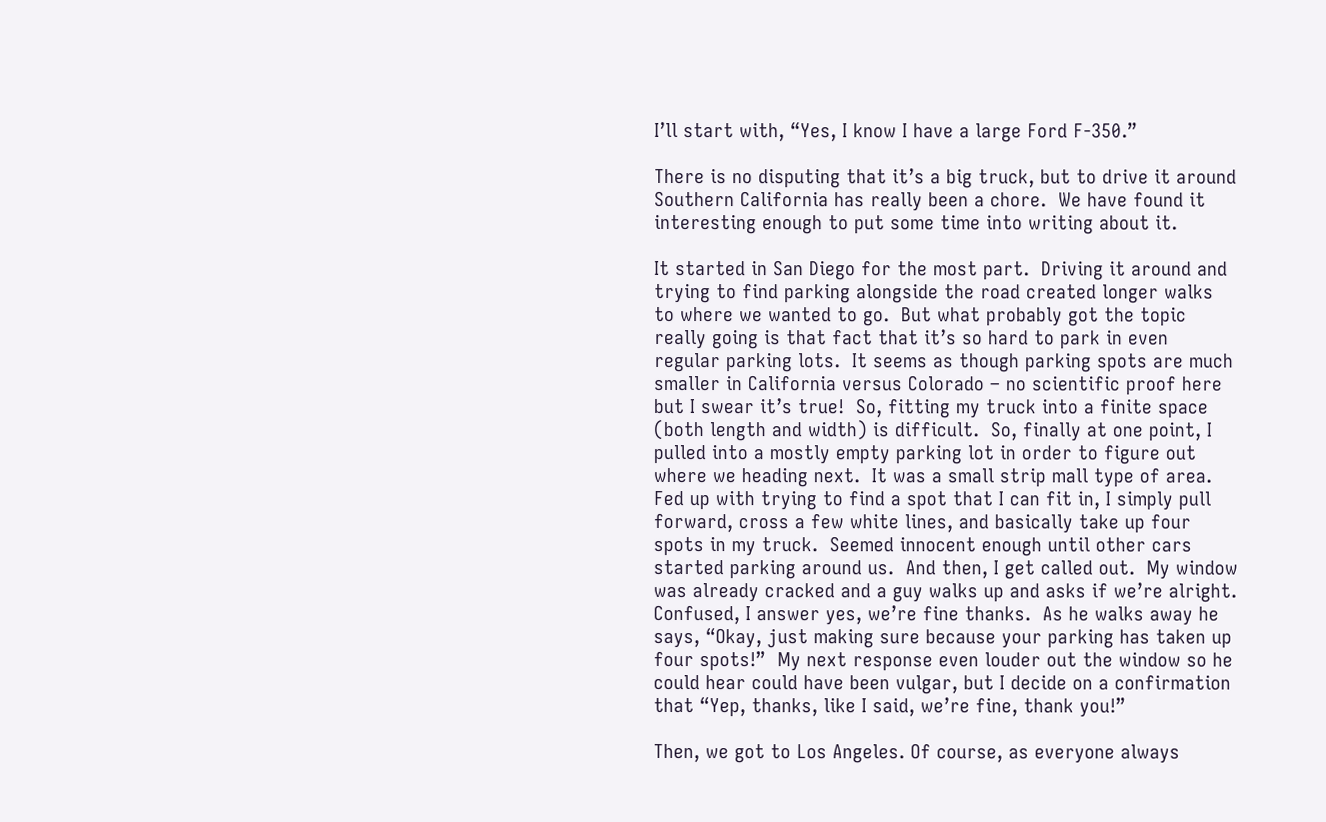I’ll start with, “Yes, I know I have a large Ford F-350.”

There is no disputing that it’s a big truck, but to drive it around Southern California has really been a chore.  We have found it interesting enough to put some time into writing about it.

It started in San Diego for the most part.  Driving it around and trying to find parking alongside the road created longer walks to where we wanted to go.  But what probably got the topic really going is that fact that it’s so hard to park in even regular parking lots.  It seems as though parking spots are much smaller in California versus Colorado – no scientific proof here but I swear it’s true!  So, fitting my truck into a finite space (both length and width) is difficult.  So, finally at one point, I pulled into a mostly empty parking lot in order to figure out where we heading next.  It was a small strip mall type of area.  Fed up with trying to find a spot that I can fit in, I simply pull forward, cross a few white lines, and basically take up four spots in my truck.  Seemed innocent enough until other cars started parking around us.  And then, I get called out.  My window was already cracked and a guy walks up and asks if we’re alright.  Confused, I answer yes, we’re fine thanks.  As he walks away he says, “Okay, just making sure because your parking has taken up four spots!”  My next response even louder out the window so he could hear could have been vulgar, but I decide on a confirmation that “Yep, thanks, like I said, we’re fine, thank you!”

Then, we got to Los Angeles. Of course, as everyone always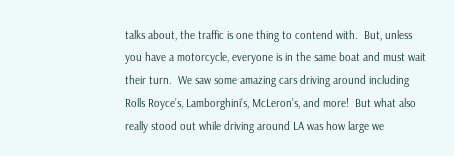talks about, the traffic is one thing to contend with.  But, unless you have a motorcycle, everyone is in the same boat and must wait their turn.  We saw some amazing cars driving around including Rolls Royce’s, Lamborghini’s, McLeron’s, and more!  But what also really stood out while driving around LA was how large we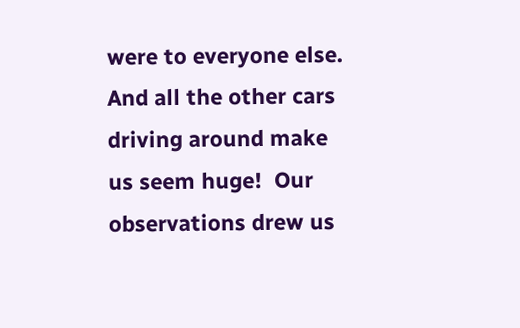were to everyone else.  And all the other cars driving around make us seem huge!  Our observations drew us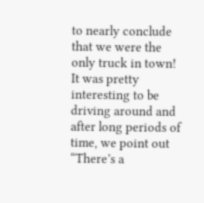to nearly conclude that we were the only truck in town!  It was pretty interesting to be driving around and after long periods of time, we point out “There’s a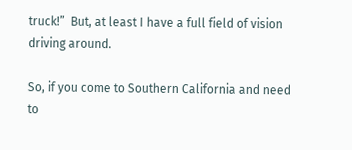truck!”  But, at least I have a full field of vision driving around.

So, if you come to Southern California and need to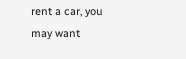rent a car, you may want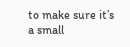to make sure it’s a small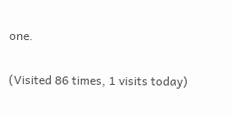one.

(Visited 86 times, 1 visits today)